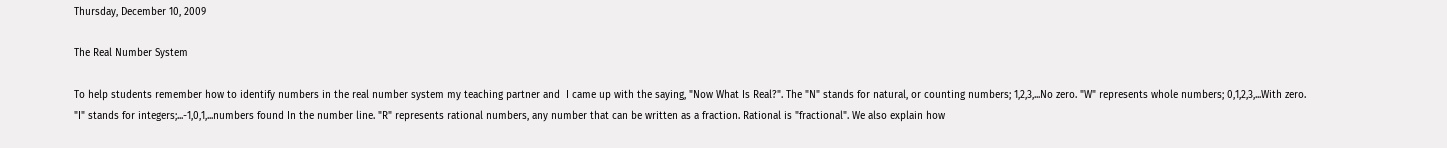Thursday, December 10, 2009

The Real Number System

To help students remember how to identify numbers in the real number system my teaching partner and  I came up with the saying, "Now What Is Real?". The "N" stands for natural, or counting numbers; 1,2,3,...No zero. "W" represents whole numbers; 0,1,2,3,...With zero. "I" stands for integers;...-1,0,1,...numbers found In the number line. "R" represents rational numbers, any number that can be written as a fraction. Rational is "fractional". We also explain how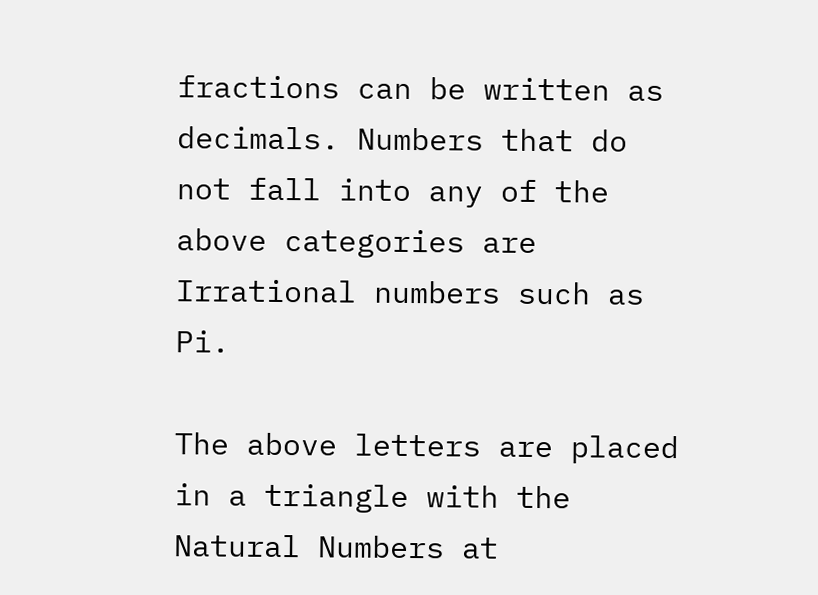fractions can be written as decimals. Numbers that do not fall into any of the above categories are Irrational numbers such as Pi.

The above letters are placed in a triangle with the Natural Numbers at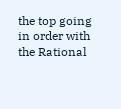the top going in order with the Rational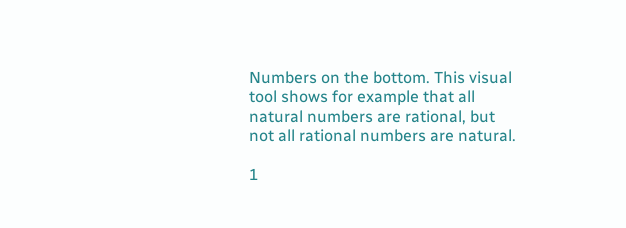Numbers on the bottom. This visual tool shows for example that all natural numbers are rational, but not all rational numbers are natural.

1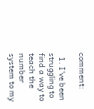comment:

  1. I've been struggling to find a way to teach the number system to my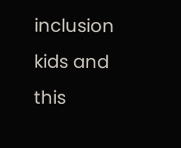inclusion kids and this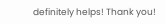definitely helps! Thank you!